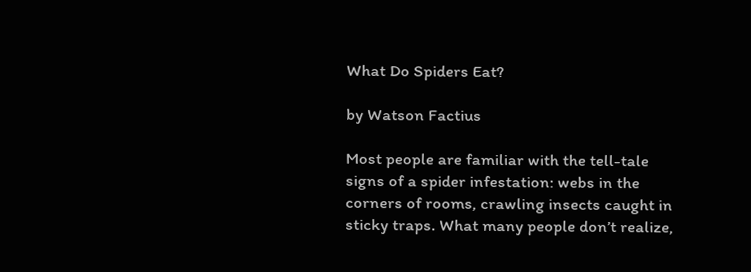What Do Spiders Eat?

by Watson Factius

Most people are familiar with the tell-tale signs of a spider infestation: webs in the corners of rooms, crawling insects caught in sticky traps. What many people don’t realize,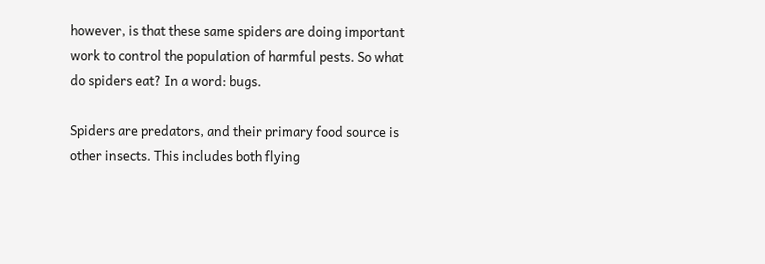however, is that these same spiders are doing important work to control the population of harmful pests. So what do spiders eat? In a word: bugs.

Spiders are predators, and their primary food source is other insects. This includes both flying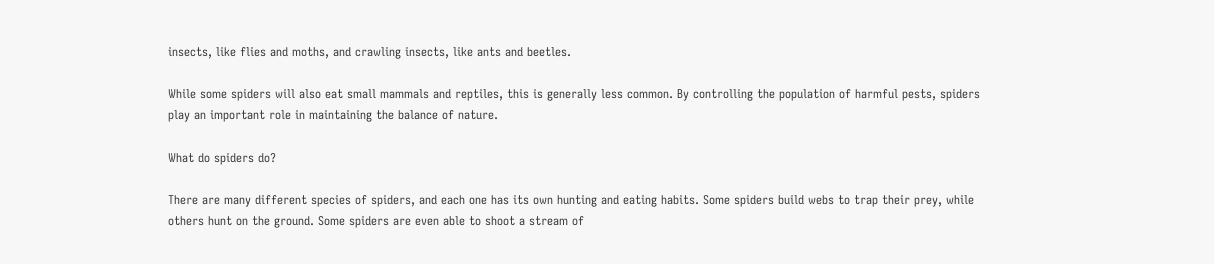insects, like flies and moths, and crawling insects, like ants and beetles.

While some spiders will also eat small mammals and reptiles, this is generally less common. By controlling the population of harmful pests, spiders play an important role in maintaining the balance of nature.

What do spiders do?

There are many different species of spiders, and each one has its own hunting and eating habits. Some spiders build webs to trap their prey, while others hunt on the ground. Some spiders are even able to shoot a stream of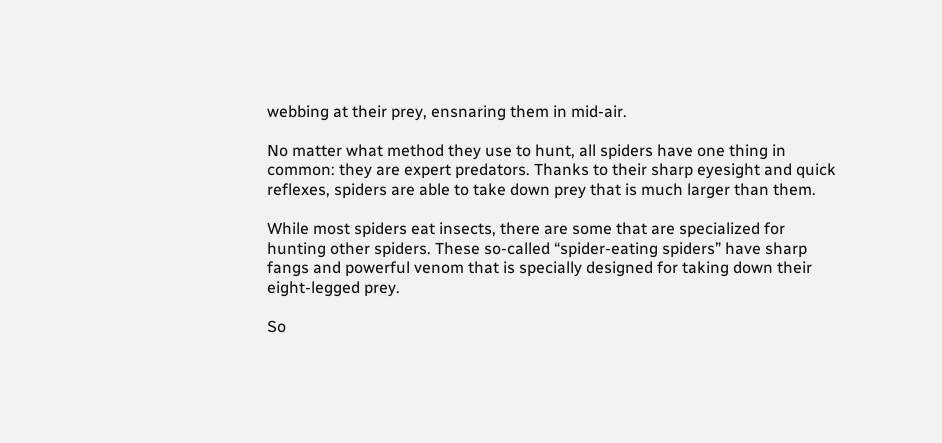webbing at their prey, ensnaring them in mid-air.

No matter what method they use to hunt, all spiders have one thing in common: they are expert predators. Thanks to their sharp eyesight and quick reflexes, spiders are able to take down prey that is much larger than them.

While most spiders eat insects, there are some that are specialized for hunting other spiders. These so-called “spider-eating spiders” have sharp fangs and powerful venom that is specially designed for taking down their eight-legged prey.

So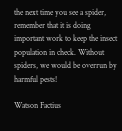the next time you see a spider, remember that it is doing important work to keep the insect population in check. Without spiders, we would be overrun by harmful pests!

Watson Factius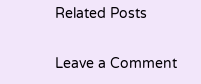Related Posts

Leave a Comment